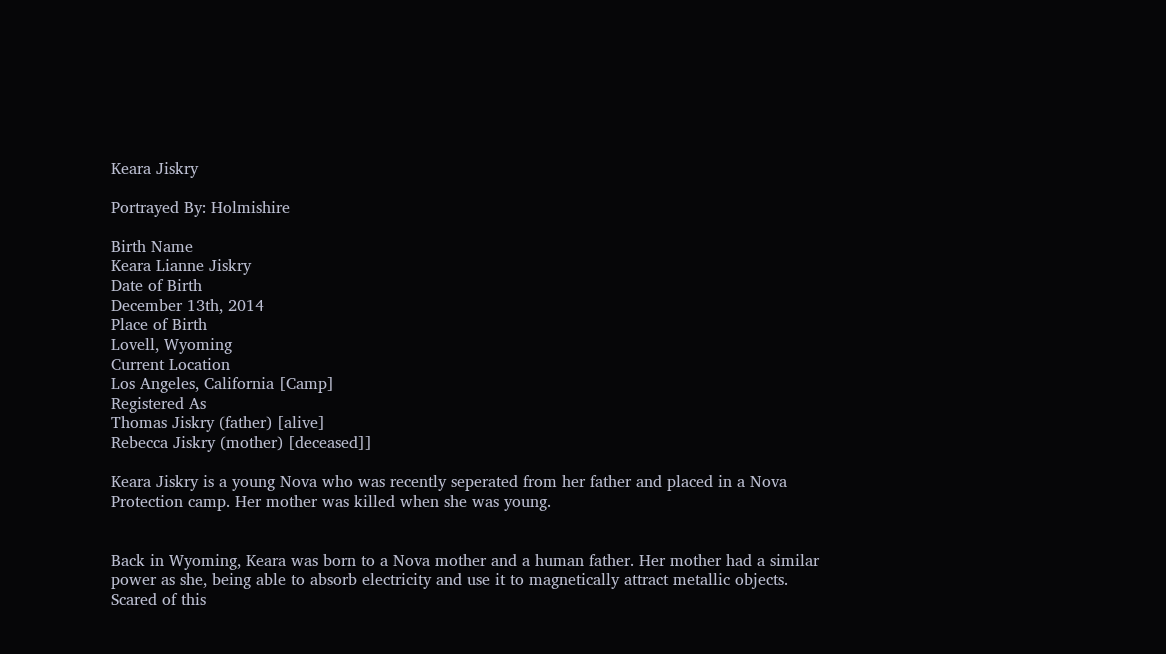Keara Jiskry

Portrayed By: Holmishire

Birth Name
Keara Lianne Jiskry
Date of Birth
December 13th, 2014
Place of Birth
Lovell, Wyoming
Current Location
Los Angeles, California [Camp]
Registered As
Thomas Jiskry (father) [alive]
Rebecca Jiskry (mother) [deceased]]

Keara Jiskry is a young Nova who was recently seperated from her father and placed in a Nova Protection camp. Her mother was killed when she was young.


Back in Wyoming, Keara was born to a Nova mother and a human father. Her mother had a similar power as she, being able to absorb electricity and use it to magnetically attract metallic objects. Scared of this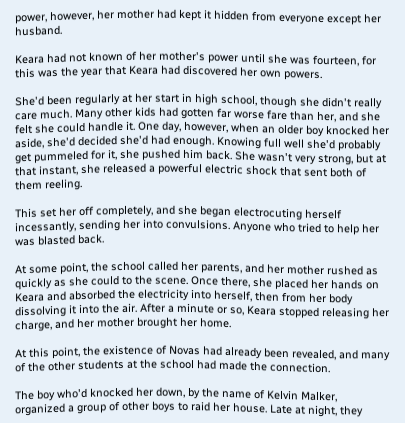power, however, her mother had kept it hidden from everyone except her husband.

Keara had not known of her mother's power until she was fourteen, for this was the year that Keara had discovered her own powers.

She'd been regularly at her start in high school, though she didn't really care much. Many other kids had gotten far worse fare than her, and she felt she could handle it. One day, however, when an older boy knocked her aside, she'd decided she'd had enough. Knowing full well she'd probably get pummeled for it, she pushed him back. She wasn't very strong, but at that instant, she released a powerful electric shock that sent both of them reeling.

This set her off completely, and she began electrocuting herself incessantly, sending her into convulsions. Anyone who tried to help her was blasted back.

At some point, the school called her parents, and her mother rushed as quickly as she could to the scene. Once there, she placed her hands on Keara and absorbed the electricity into herself, then from her body dissolving it into the air. After a minute or so, Keara stopped releasing her charge, and her mother brought her home.

At this point, the existence of Novas had already been revealed, and many of the other students at the school had made the connection.

The boy who'd knocked her down, by the name of Kelvin Malker, organized a group of other boys to raid her house. Late at night, they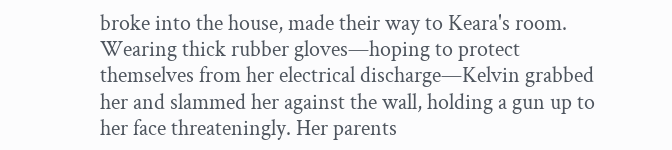broke into the house, made their way to Keara's room. Wearing thick rubber gloves—hoping to protect themselves from her electrical discharge—Kelvin grabbed her and slammed her against the wall, holding a gun up to her face threateningly. Her parents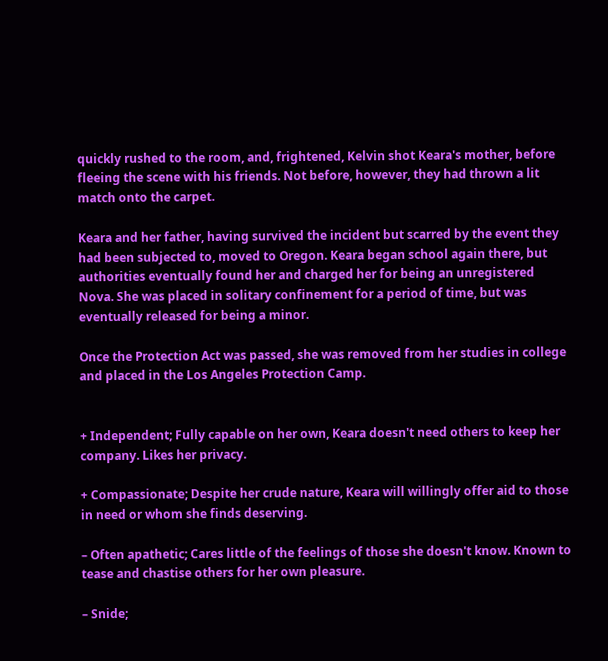quickly rushed to the room, and, frightened, Kelvin shot Keara's mother, before fleeing the scene with his friends. Not before, however, they had thrown a lit match onto the carpet.

Keara and her father, having survived the incident but scarred by the event they had been subjected to, moved to Oregon. Keara began school again there, but authorities eventually found her and charged her for being an unregistered Nova. She was placed in solitary confinement for a period of time, but was eventually released for being a minor.

Once the Protection Act was passed, she was removed from her studies in college and placed in the Los Angeles Protection Camp.


+ Independent; Fully capable on her own, Keara doesn't need others to keep her company. Likes her privacy.

+ Compassionate; Despite her crude nature, Keara will willingly offer aid to those in need or whom she finds deserving.

– Often apathetic; Cares little of the feelings of those she doesn't know. Known to tease and chastise others for her own pleasure.

– Snide;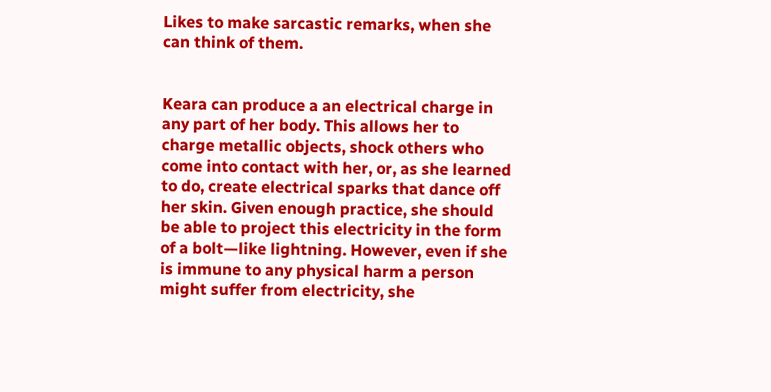Likes to make sarcastic remarks, when she can think of them.


Keara can produce a an electrical charge in any part of her body. This allows her to charge metallic objects, shock others who come into contact with her, or, as she learned to do, create electrical sparks that dance off her skin. Given enough practice, she should be able to project this electricity in the form of a bolt—like lightning. However, even if she is immune to any physical harm a person might suffer from electricity, she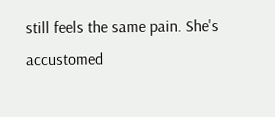still feels the same pain. She's accustomed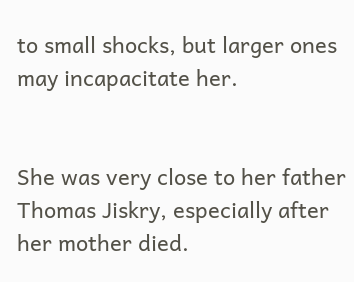to small shocks, but larger ones may incapacitate her.


She was very close to her father Thomas Jiskry, especially after her mother died.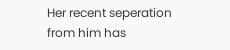Her recent seperation from him has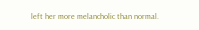left her more melancholic than normal.